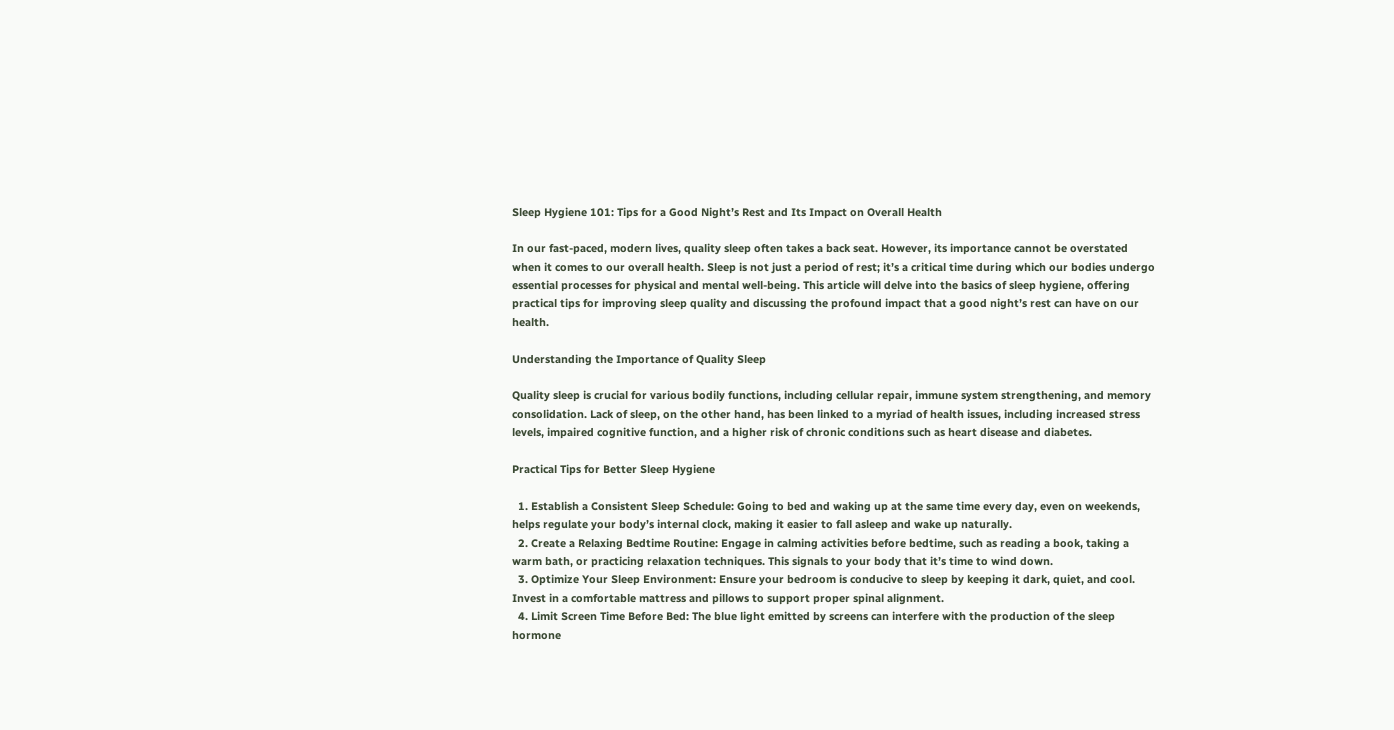Sleep Hygiene 101: Tips for a Good Night’s Rest and Its Impact on Overall Health

In our fast-paced, modern lives, quality sleep often takes a back seat. However, its importance cannot be overstated when it comes to our overall health. Sleep is not just a period of rest; it’s a critical time during which our bodies undergo essential processes for physical and mental well-being. This article will delve into the basics of sleep hygiene, offering practical tips for improving sleep quality and discussing the profound impact that a good night’s rest can have on our health.

Understanding the Importance of Quality Sleep

Quality sleep is crucial for various bodily functions, including cellular repair, immune system strengthening, and memory consolidation. Lack of sleep, on the other hand, has been linked to a myriad of health issues, including increased stress levels, impaired cognitive function, and a higher risk of chronic conditions such as heart disease and diabetes.

Practical Tips for Better Sleep Hygiene

  1. Establish a Consistent Sleep Schedule: Going to bed and waking up at the same time every day, even on weekends, helps regulate your body’s internal clock, making it easier to fall asleep and wake up naturally.
  2. Create a Relaxing Bedtime Routine: Engage in calming activities before bedtime, such as reading a book, taking a warm bath, or practicing relaxation techniques. This signals to your body that it’s time to wind down.
  3. Optimize Your Sleep Environment: Ensure your bedroom is conducive to sleep by keeping it dark, quiet, and cool. Invest in a comfortable mattress and pillows to support proper spinal alignment.
  4. Limit Screen Time Before Bed: The blue light emitted by screens can interfere with the production of the sleep hormone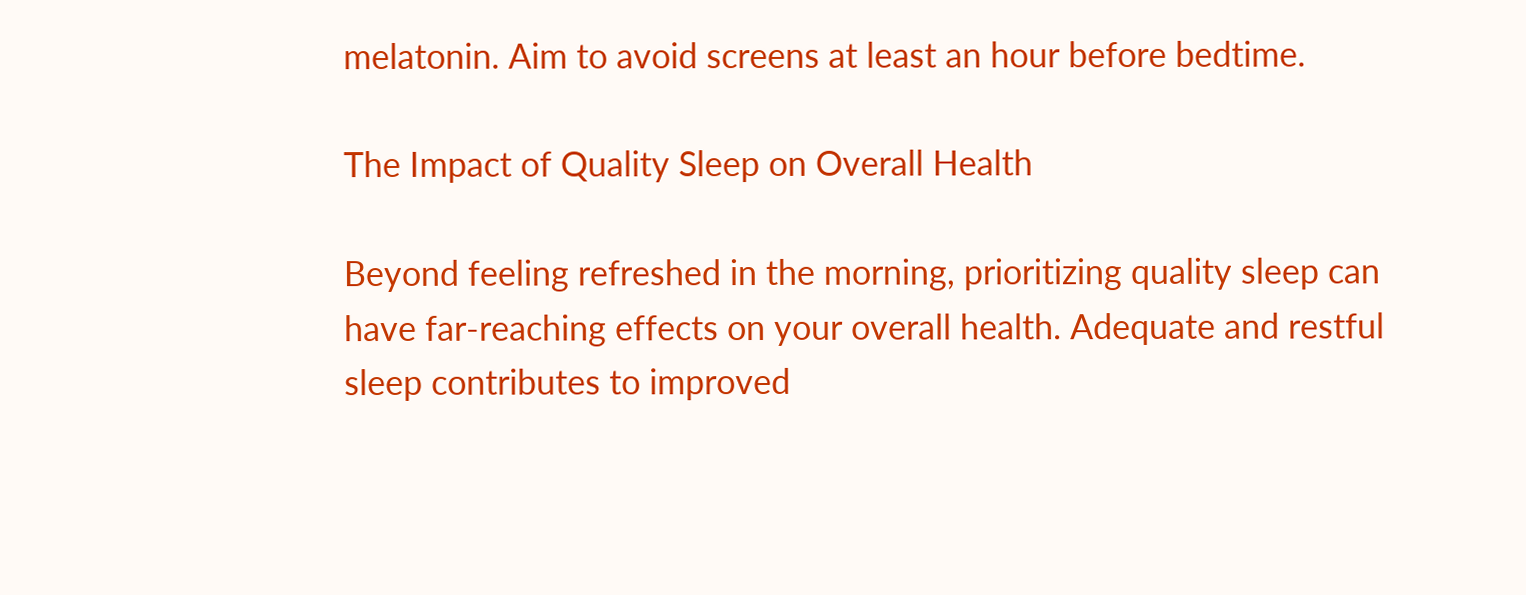melatonin. Aim to avoid screens at least an hour before bedtime.

The Impact of Quality Sleep on Overall Health

Beyond feeling refreshed in the morning, prioritizing quality sleep can have far-reaching effects on your overall health. Adequate and restful sleep contributes to improved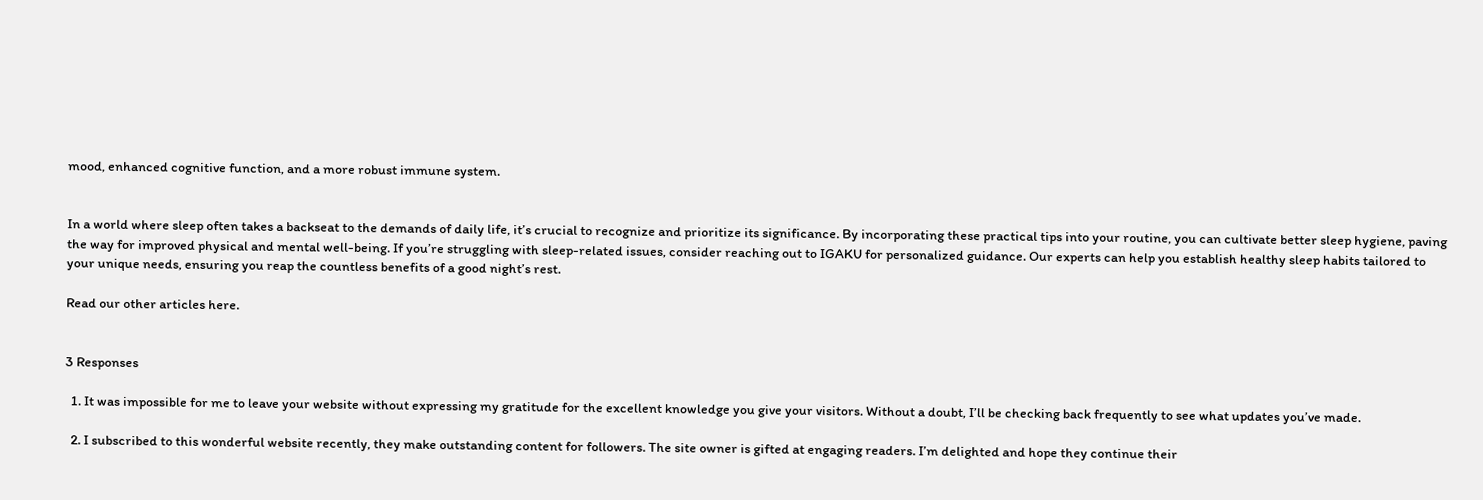mood, enhanced cognitive function, and a more robust immune system.


In a world where sleep often takes a backseat to the demands of daily life, it’s crucial to recognize and prioritize its significance. By incorporating these practical tips into your routine, you can cultivate better sleep hygiene, paving the way for improved physical and mental well-being. If you’re struggling with sleep-related issues, consider reaching out to IGAKU for personalized guidance. Our experts can help you establish healthy sleep habits tailored to your unique needs, ensuring you reap the countless benefits of a good night’s rest.

Read our other articles here.


3 Responses

  1. It was impossible for me to leave your website without expressing my gratitude for the excellent knowledge you give your visitors. Without a doubt, I’ll be checking back frequently to see what updates you’ve made.

  2. I subscribed to this wonderful website recently, they make outstanding content for followers. The site owner is gifted at engaging readers. I’m delighted and hope they continue their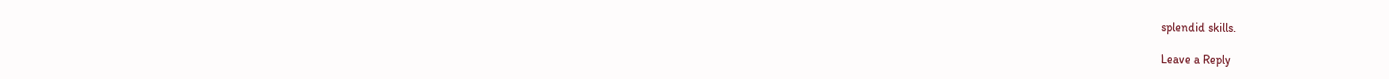splendid skills.

Leave a Reply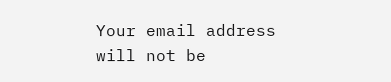Your email address will not be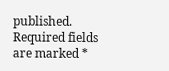published. Required fields are marked *